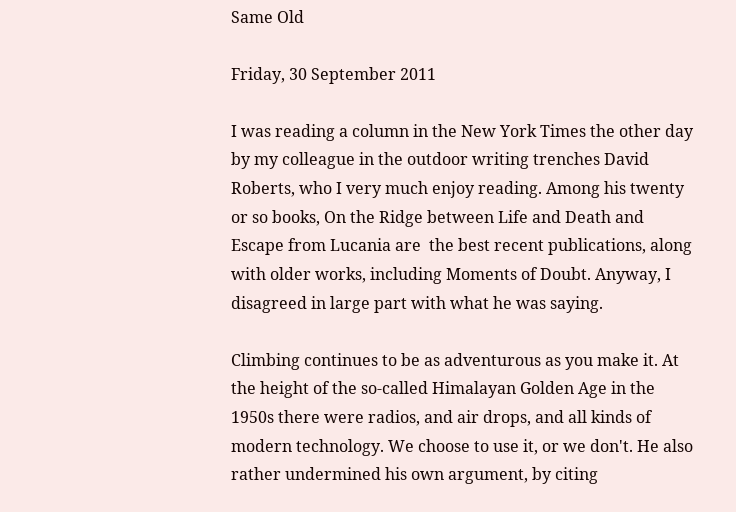Same Old

Friday, 30 September 2011

I was reading a column in the New York Times the other day by my colleague in the outdoor writing trenches David Roberts, who I very much enjoy reading. Among his twenty or so books, On the Ridge between Life and Death and Escape from Lucania are  the best recent publications, along with older works, including Moments of Doubt. Anyway, I disagreed in large part with what he was saying.

Climbing continues to be as adventurous as you make it. At the height of the so-called Himalayan Golden Age in the 1950s there were radios, and air drops, and all kinds of modern technology. We choose to use it, or we don't. He also rather undermined his own argument, by citing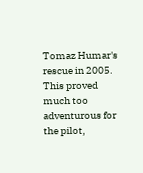Tomaz Humar's rescue in 2005. This proved much too adventurous for the pilot,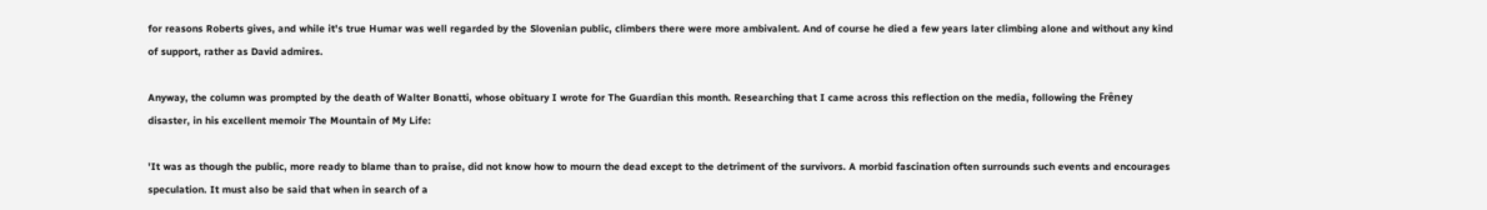for reasons Roberts gives, and while it's true Humar was well regarded by the Slovenian public, climbers there were more ambivalent. And of course he died a few years later climbing alone and without any kind of support, rather as David admires.

Anyway, the column was prompted by the death of Walter Bonatti, whose obituary I wrote for The Guardian this month. Researching that I came across this reflection on the media, following the Frêney disaster, in his excellent memoir The Mountain of My Life:

'It was as though the public, more ready to blame than to praise, did not know how to mourn the dead except to the detriment of the survivors. A morbid fascination often surrounds such events and encourages speculation. It must also be said that when in search of a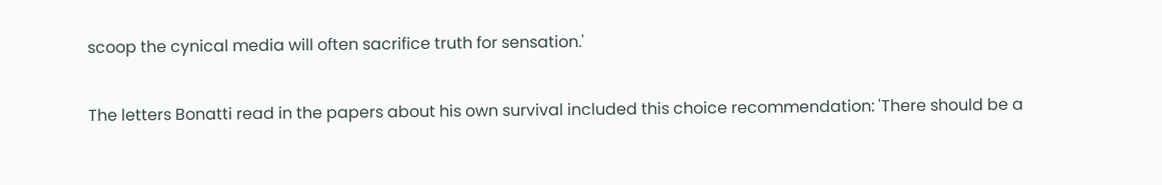scoop the cynical media will often sacrifice truth for sensation.'

The letters Bonatti read in the papers about his own survival included this choice recommendation: 'There should be a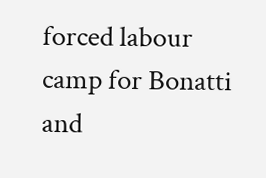forced labour camp for Bonatti and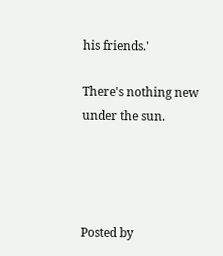his friends.'

There's nothing new under the sun.




Posted by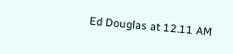Ed Douglas at 12.11 AM